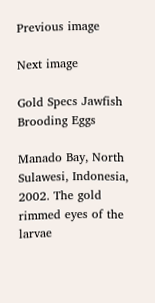Previous image

Next image

Gold Specs Jawfish Brooding Eggs

Manado Bay, North Sulawesi, Indonesia, 2002. The gold rimmed eyes of the larvae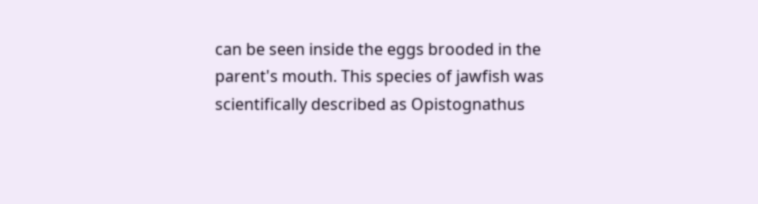can be seen inside the eggs brooded in the parent's mouth. This species of jawfish was scientifically described as Opistognathus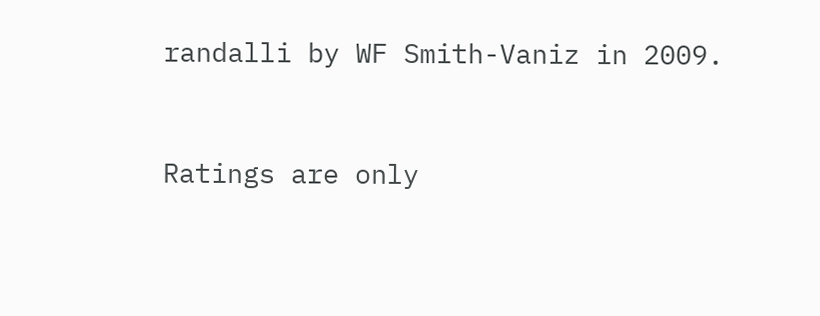randalli by WF Smith-Vaniz in 2009.


Ratings are only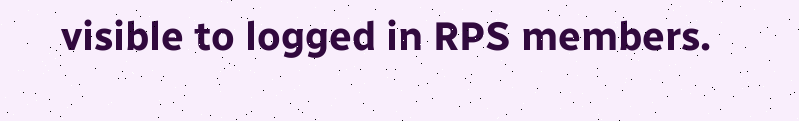visible to logged in RPS members.